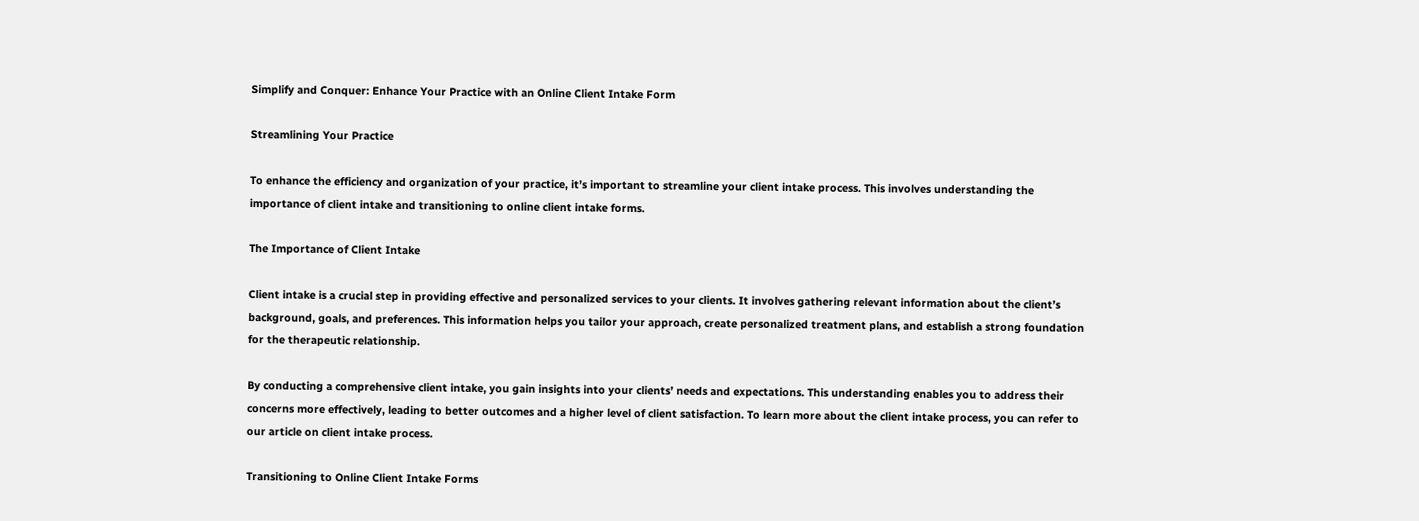Simplify and Conquer: Enhance Your Practice with an Online Client Intake Form

Streamlining Your Practice

To enhance the efficiency and organization of your practice, it’s important to streamline your client intake process. This involves understanding the importance of client intake and transitioning to online client intake forms.

The Importance of Client Intake

Client intake is a crucial step in providing effective and personalized services to your clients. It involves gathering relevant information about the client’s background, goals, and preferences. This information helps you tailor your approach, create personalized treatment plans, and establish a strong foundation for the therapeutic relationship.

By conducting a comprehensive client intake, you gain insights into your clients’ needs and expectations. This understanding enables you to address their concerns more effectively, leading to better outcomes and a higher level of client satisfaction. To learn more about the client intake process, you can refer to our article on client intake process.

Transitioning to Online Client Intake Forms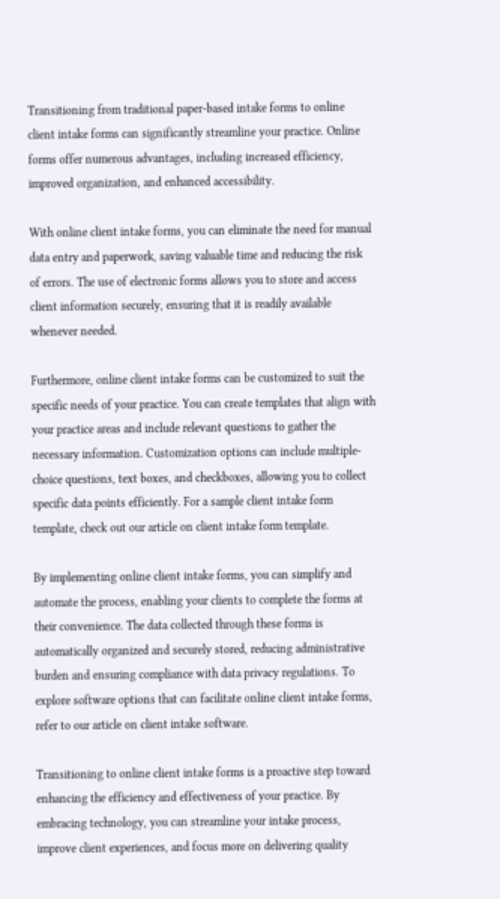Transitioning from traditional paper-based intake forms to online client intake forms can significantly streamline your practice. Online forms offer numerous advantages, including increased efficiency, improved organization, and enhanced accessibility.

With online client intake forms, you can eliminate the need for manual data entry and paperwork, saving valuable time and reducing the risk of errors. The use of electronic forms allows you to store and access client information securely, ensuring that it is readily available whenever needed.

Furthermore, online client intake forms can be customized to suit the specific needs of your practice. You can create templates that align with your practice areas and include relevant questions to gather the necessary information. Customization options can include multiple-choice questions, text boxes, and checkboxes, allowing you to collect specific data points efficiently. For a sample client intake form template, check out our article on client intake form template.

By implementing online client intake forms, you can simplify and automate the process, enabling your clients to complete the forms at their convenience. The data collected through these forms is automatically organized and securely stored, reducing administrative burden and ensuring compliance with data privacy regulations. To explore software options that can facilitate online client intake forms, refer to our article on client intake software.

Transitioning to online client intake forms is a proactive step toward enhancing the efficiency and effectiveness of your practice. By embracing technology, you can streamline your intake process, improve client experiences, and focus more on delivering quality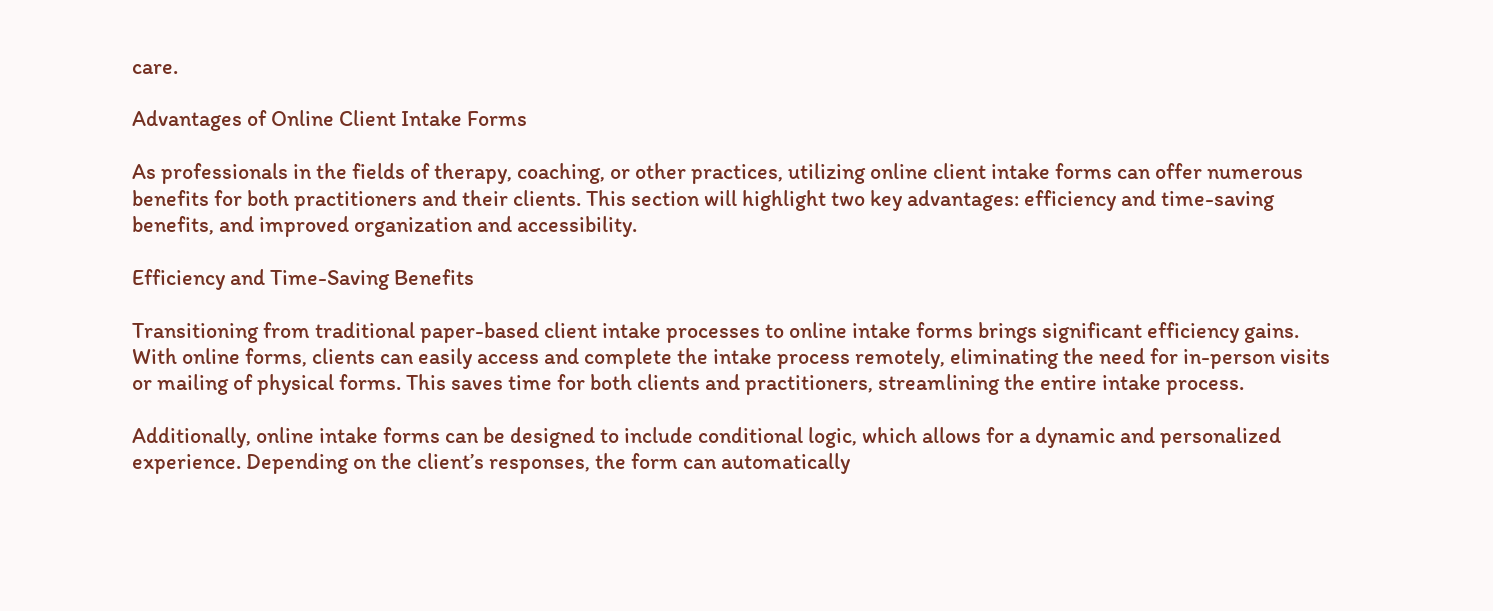care.

Advantages of Online Client Intake Forms

As professionals in the fields of therapy, coaching, or other practices, utilizing online client intake forms can offer numerous benefits for both practitioners and their clients. This section will highlight two key advantages: efficiency and time-saving benefits, and improved organization and accessibility.

Efficiency and Time-Saving Benefits

Transitioning from traditional paper-based client intake processes to online intake forms brings significant efficiency gains. With online forms, clients can easily access and complete the intake process remotely, eliminating the need for in-person visits or mailing of physical forms. This saves time for both clients and practitioners, streamlining the entire intake process.

Additionally, online intake forms can be designed to include conditional logic, which allows for a dynamic and personalized experience. Depending on the client’s responses, the form can automatically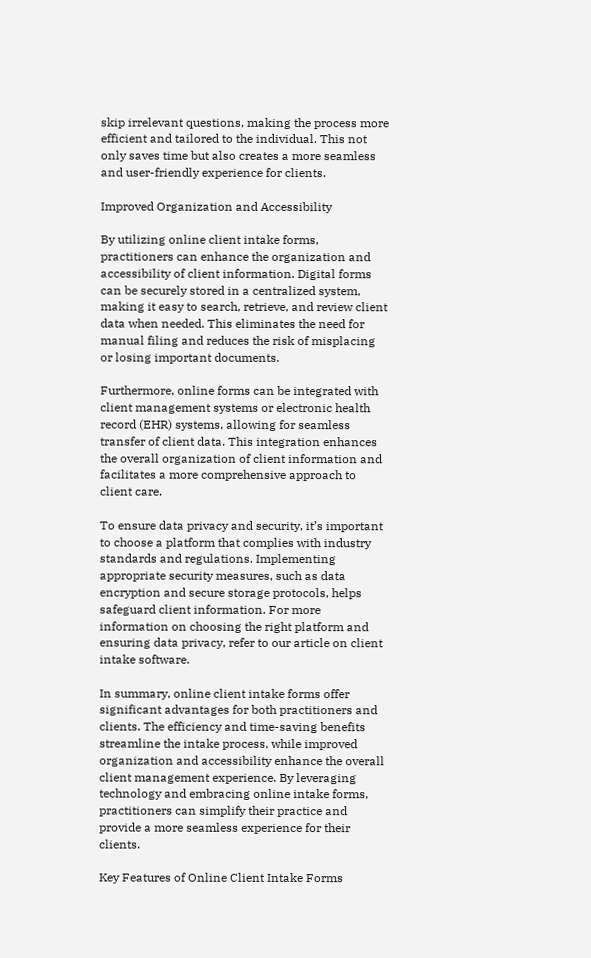skip irrelevant questions, making the process more efficient and tailored to the individual. This not only saves time but also creates a more seamless and user-friendly experience for clients.

Improved Organization and Accessibility

By utilizing online client intake forms, practitioners can enhance the organization and accessibility of client information. Digital forms can be securely stored in a centralized system, making it easy to search, retrieve, and review client data when needed. This eliminates the need for manual filing and reduces the risk of misplacing or losing important documents.

Furthermore, online forms can be integrated with client management systems or electronic health record (EHR) systems, allowing for seamless transfer of client data. This integration enhances the overall organization of client information and facilitates a more comprehensive approach to client care.

To ensure data privacy and security, it’s important to choose a platform that complies with industry standards and regulations. Implementing appropriate security measures, such as data encryption and secure storage protocols, helps safeguard client information. For more information on choosing the right platform and ensuring data privacy, refer to our article on client intake software.

In summary, online client intake forms offer significant advantages for both practitioners and clients. The efficiency and time-saving benefits streamline the intake process, while improved organization and accessibility enhance the overall client management experience. By leveraging technology and embracing online intake forms, practitioners can simplify their practice and provide a more seamless experience for their clients.

Key Features of Online Client Intake Forms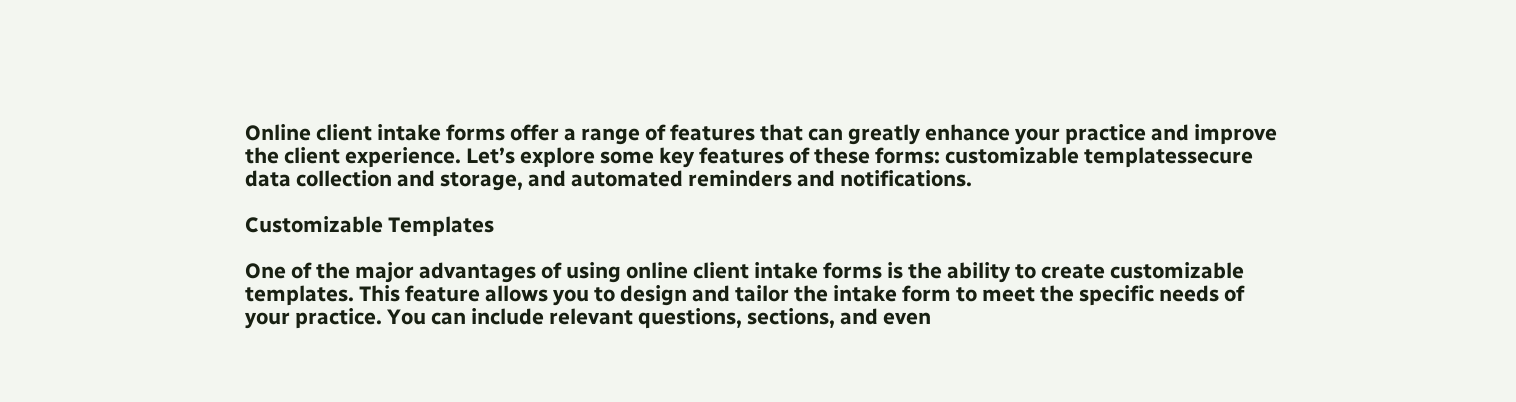Online client intake forms offer a range of features that can greatly enhance your practice and improve the client experience. Let’s explore some key features of these forms: customizable templatessecure data collection and storage, and automated reminders and notifications.

Customizable Templates

One of the major advantages of using online client intake forms is the ability to create customizable templates. This feature allows you to design and tailor the intake form to meet the specific needs of your practice. You can include relevant questions, sections, and even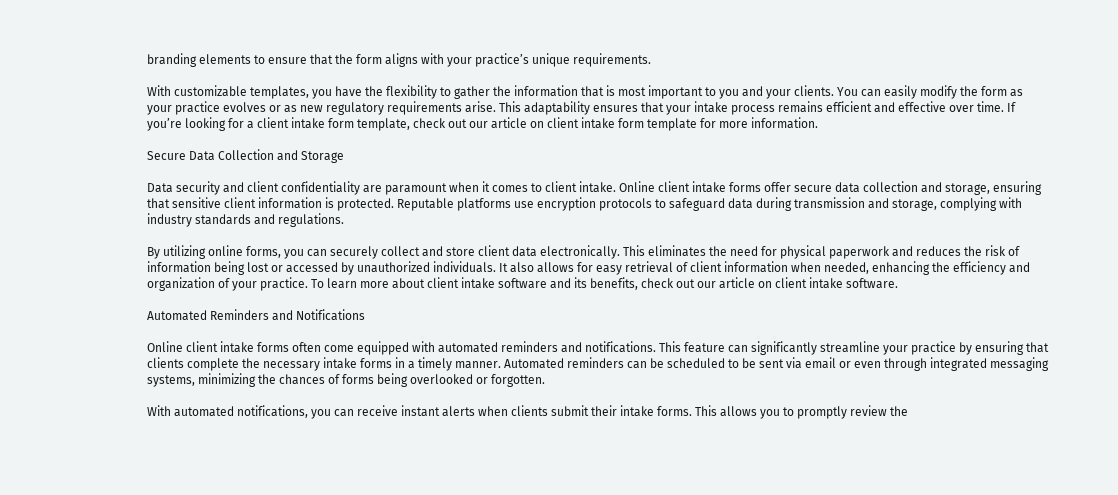branding elements to ensure that the form aligns with your practice’s unique requirements.

With customizable templates, you have the flexibility to gather the information that is most important to you and your clients. You can easily modify the form as your practice evolves or as new regulatory requirements arise. This adaptability ensures that your intake process remains efficient and effective over time. If you’re looking for a client intake form template, check out our article on client intake form template for more information.

Secure Data Collection and Storage

Data security and client confidentiality are paramount when it comes to client intake. Online client intake forms offer secure data collection and storage, ensuring that sensitive client information is protected. Reputable platforms use encryption protocols to safeguard data during transmission and storage, complying with industry standards and regulations.

By utilizing online forms, you can securely collect and store client data electronically. This eliminates the need for physical paperwork and reduces the risk of information being lost or accessed by unauthorized individuals. It also allows for easy retrieval of client information when needed, enhancing the efficiency and organization of your practice. To learn more about client intake software and its benefits, check out our article on client intake software.

Automated Reminders and Notifications

Online client intake forms often come equipped with automated reminders and notifications. This feature can significantly streamline your practice by ensuring that clients complete the necessary intake forms in a timely manner. Automated reminders can be scheduled to be sent via email or even through integrated messaging systems, minimizing the chances of forms being overlooked or forgotten.

With automated notifications, you can receive instant alerts when clients submit their intake forms. This allows you to promptly review the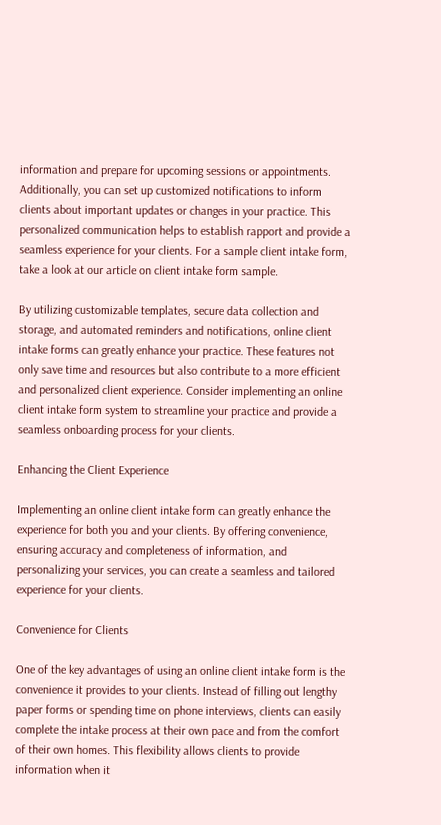information and prepare for upcoming sessions or appointments. Additionally, you can set up customized notifications to inform clients about important updates or changes in your practice. This personalized communication helps to establish rapport and provide a seamless experience for your clients. For a sample client intake form, take a look at our article on client intake form sample.

By utilizing customizable templates, secure data collection and storage, and automated reminders and notifications, online client intake forms can greatly enhance your practice. These features not only save time and resources but also contribute to a more efficient and personalized client experience. Consider implementing an online client intake form system to streamline your practice and provide a seamless onboarding process for your clients.

Enhancing the Client Experience

Implementing an online client intake form can greatly enhance the experience for both you and your clients. By offering convenience, ensuring accuracy and completeness of information, and personalizing your services, you can create a seamless and tailored experience for your clients.

Convenience for Clients

One of the key advantages of using an online client intake form is the convenience it provides to your clients. Instead of filling out lengthy paper forms or spending time on phone interviews, clients can easily complete the intake process at their own pace and from the comfort of their own homes. This flexibility allows clients to provide information when it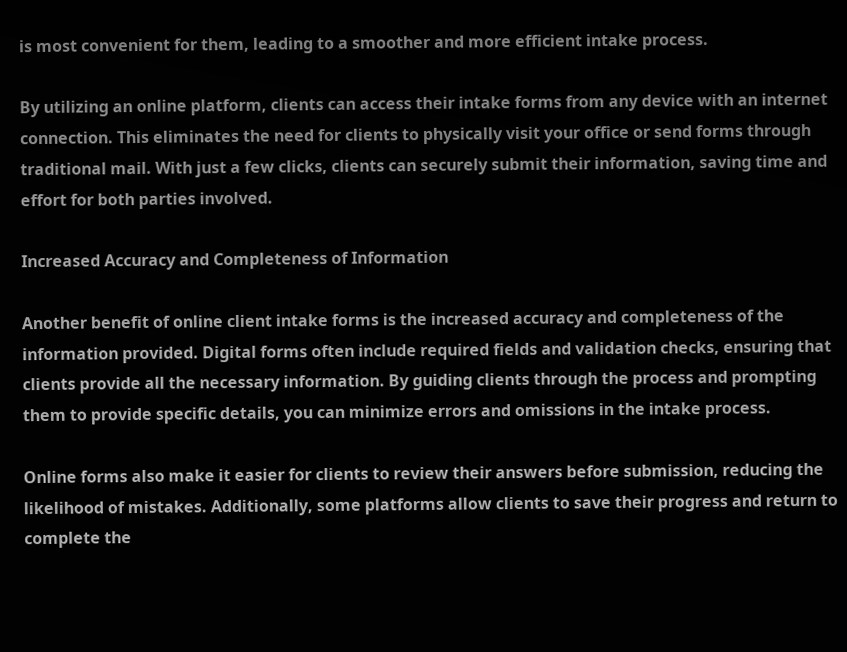is most convenient for them, leading to a smoother and more efficient intake process.

By utilizing an online platform, clients can access their intake forms from any device with an internet connection. This eliminates the need for clients to physically visit your office or send forms through traditional mail. With just a few clicks, clients can securely submit their information, saving time and effort for both parties involved.

Increased Accuracy and Completeness of Information

Another benefit of online client intake forms is the increased accuracy and completeness of the information provided. Digital forms often include required fields and validation checks, ensuring that clients provide all the necessary information. By guiding clients through the process and prompting them to provide specific details, you can minimize errors and omissions in the intake process.

Online forms also make it easier for clients to review their answers before submission, reducing the likelihood of mistakes. Additionally, some platforms allow clients to save their progress and return to complete the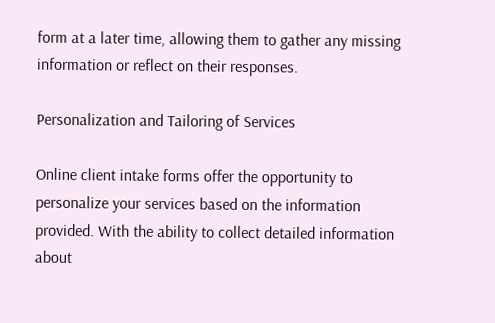form at a later time, allowing them to gather any missing information or reflect on their responses.

Personalization and Tailoring of Services

Online client intake forms offer the opportunity to personalize your services based on the information provided. With the ability to collect detailed information about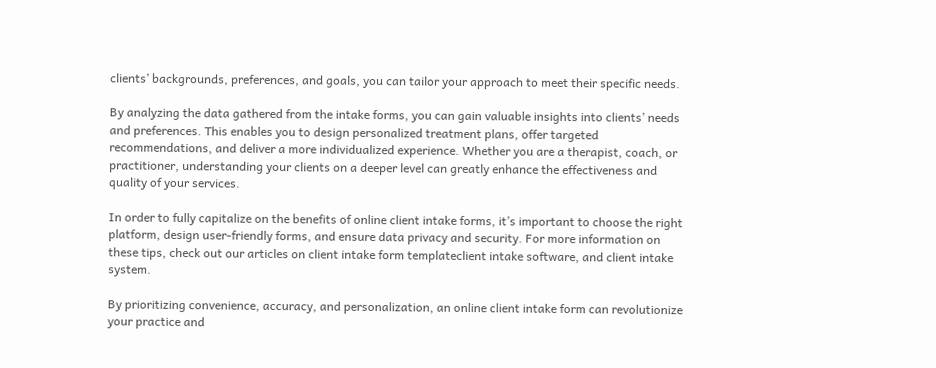clients’ backgrounds, preferences, and goals, you can tailor your approach to meet their specific needs.

By analyzing the data gathered from the intake forms, you can gain valuable insights into clients’ needs and preferences. This enables you to design personalized treatment plans, offer targeted recommendations, and deliver a more individualized experience. Whether you are a therapist, coach, or practitioner, understanding your clients on a deeper level can greatly enhance the effectiveness and quality of your services.

In order to fully capitalize on the benefits of online client intake forms, it’s important to choose the right platform, design user-friendly forms, and ensure data privacy and security. For more information on these tips, check out our articles on client intake form templateclient intake software, and client intake system.

By prioritizing convenience, accuracy, and personalization, an online client intake form can revolutionize your practice and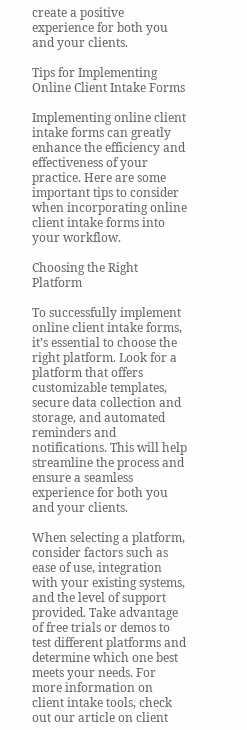create a positive experience for both you and your clients.

Tips for Implementing Online Client Intake Forms

Implementing online client intake forms can greatly enhance the efficiency and effectiveness of your practice. Here are some important tips to consider when incorporating online client intake forms into your workflow.

Choosing the Right Platform

To successfully implement online client intake forms, it’s essential to choose the right platform. Look for a platform that offers customizable templates, secure data collection and storage, and automated reminders and notifications. This will help streamline the process and ensure a seamless experience for both you and your clients.

When selecting a platform, consider factors such as ease of use, integration with your existing systems, and the level of support provided. Take advantage of free trials or demos to test different platforms and determine which one best meets your needs. For more information on client intake tools, check out our article on client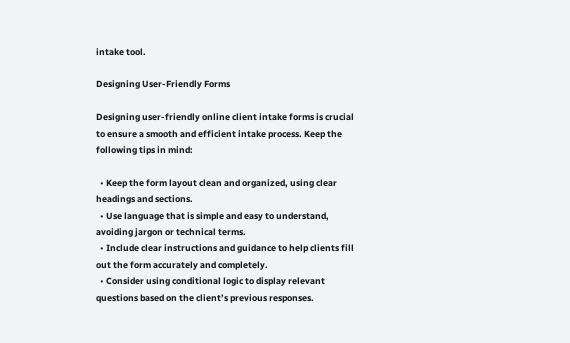intake tool.

Designing User-Friendly Forms

Designing user-friendly online client intake forms is crucial to ensure a smooth and efficient intake process. Keep the following tips in mind:

  • Keep the form layout clean and organized, using clear headings and sections.
  • Use language that is simple and easy to understand, avoiding jargon or technical terms.
  • Include clear instructions and guidance to help clients fill out the form accurately and completely.
  • Consider using conditional logic to display relevant questions based on the client’s previous responses.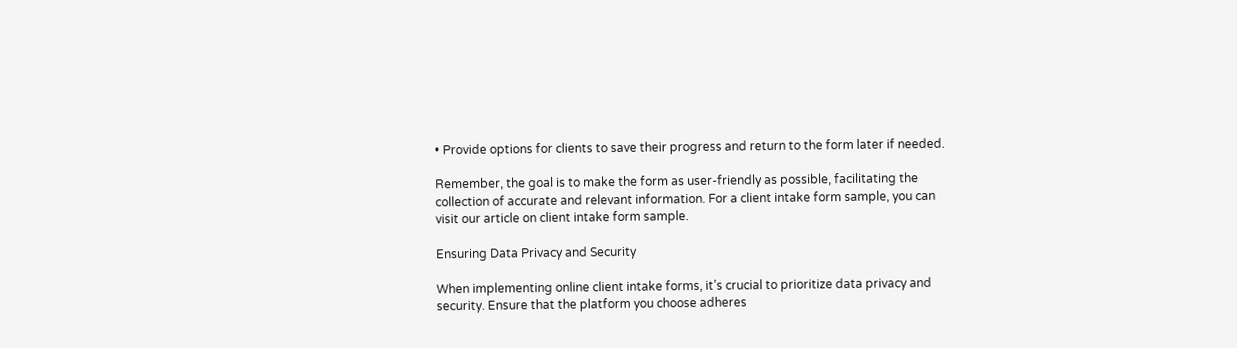• Provide options for clients to save their progress and return to the form later if needed.

Remember, the goal is to make the form as user-friendly as possible, facilitating the collection of accurate and relevant information. For a client intake form sample, you can visit our article on client intake form sample.

Ensuring Data Privacy and Security

When implementing online client intake forms, it’s crucial to prioritize data privacy and security. Ensure that the platform you choose adheres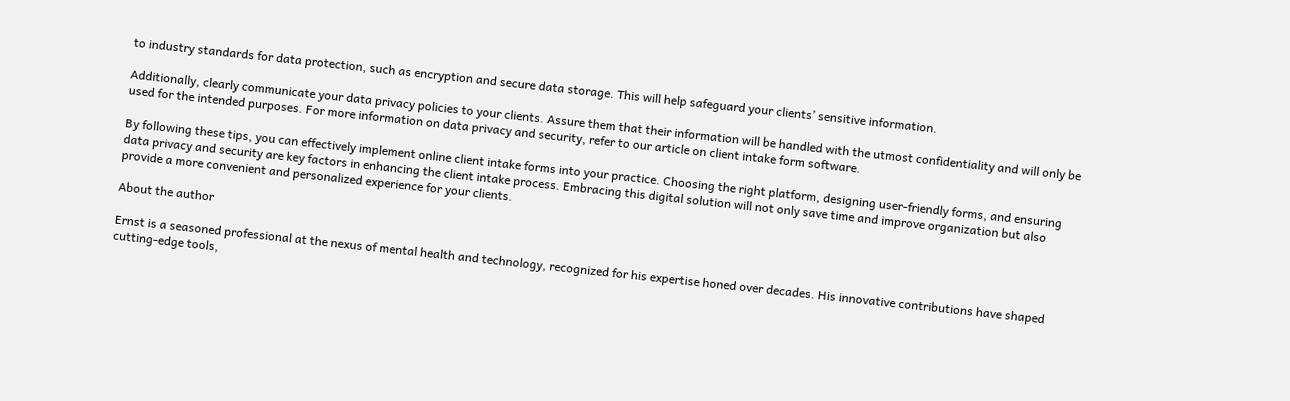to industry standards for data protection, such as encryption and secure data storage. This will help safeguard your clients’ sensitive information.

Additionally, clearly communicate your data privacy policies to your clients. Assure them that their information will be handled with the utmost confidentiality and will only be used for the intended purposes. For more information on data privacy and security, refer to our article on client intake form software.

By following these tips, you can effectively implement online client intake forms into your practice. Choosing the right platform, designing user-friendly forms, and ensuring data privacy and security are key factors in enhancing the client intake process. Embracing this digital solution will not only save time and improve organization but also provide a more convenient and personalized experience for your clients.

About the author

Ernst is a seasoned professional at the nexus of mental health and technology, recognized for his expertise honed over decades. His innovative contributions have shaped cutting-edge tools,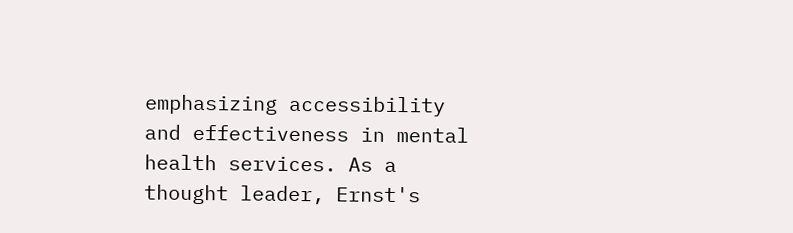emphasizing accessibility and effectiveness in mental health services. As a thought leader, Ernst's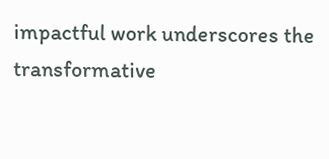impactful work underscores the transformative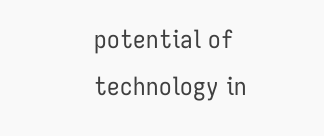potential of technology in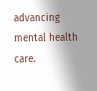advancing mental health care.